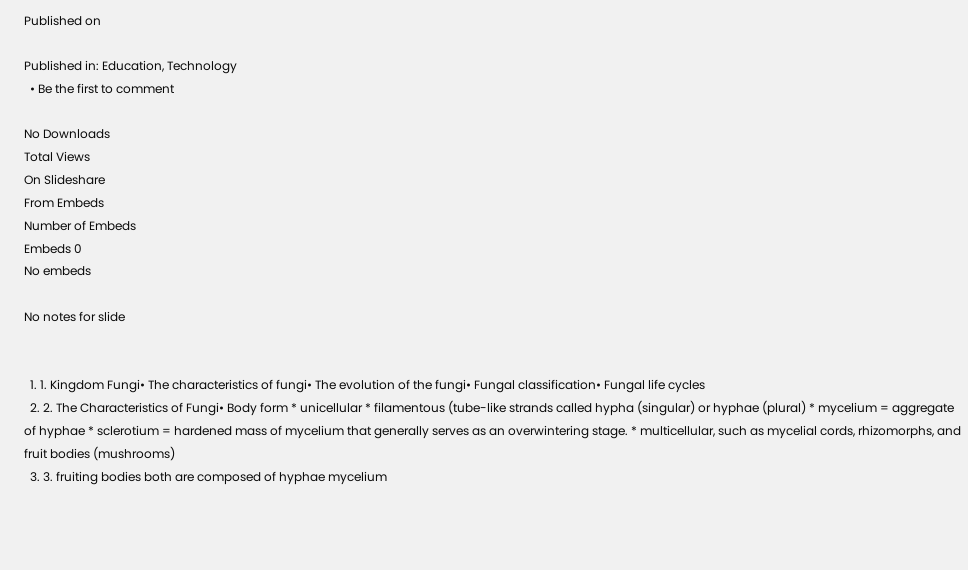Published on

Published in: Education, Technology
  • Be the first to comment

No Downloads
Total Views
On Slideshare
From Embeds
Number of Embeds
Embeds 0
No embeds

No notes for slide


  1. 1. Kingdom Fungi• The characteristics of fungi• The evolution of the fungi• Fungal classification• Fungal life cycles
  2. 2. The Characteristics of Fungi• Body form * unicellular * filamentous (tube-like strands called hypha (singular) or hyphae (plural) * mycelium = aggregate of hyphae * sclerotium = hardened mass of mycelium that generally serves as an overwintering stage. * multicellular, such as mycelial cords, rhizomorphs, and fruit bodies (mushrooms)
  3. 3. fruiting bodies both are composed of hyphae mycelium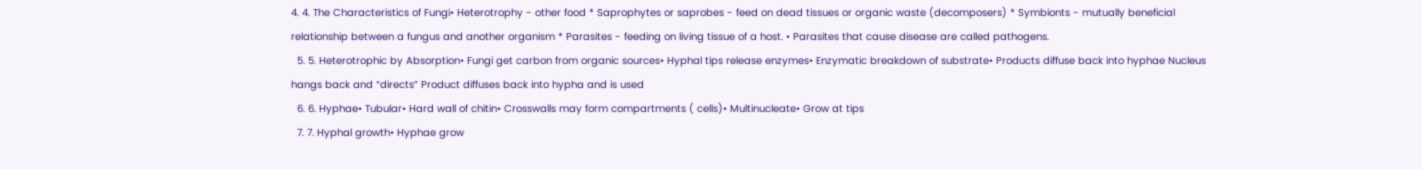4. 4. The Characteristics of Fungi• Heterotrophy - other food * Saprophytes or saprobes - feed on dead tissues or organic waste (decomposers) * Symbionts - mutually beneficial relationship between a fungus and another organism * Parasites - feeding on living tissue of a host. • Parasites that cause disease are called pathogens.
  5. 5. Heterotrophic by Absorption• Fungi get carbon from organic sources• Hyphal tips release enzymes• Enzymatic breakdown of substrate• Products diffuse back into hyphae Nucleus hangs back and “directs” Product diffuses back into hypha and is used
  6. 6. Hyphae• Tubular• Hard wall of chitin• Crosswalls may form compartments ( cells)• Multinucleate• Grow at tips
  7. 7. Hyphal growth• Hyphae grow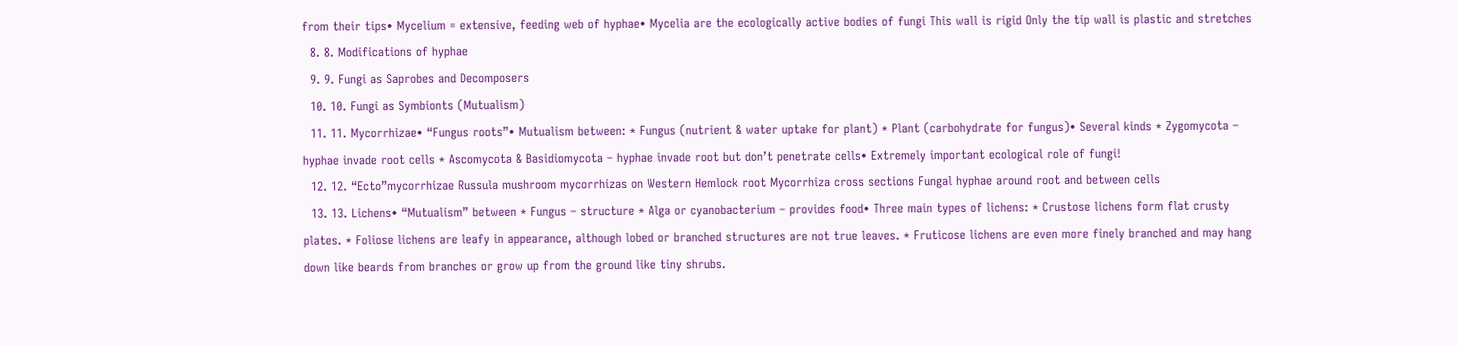from their tips• Mycelium = extensive, feeding web of hyphae• Mycelia are the ecologically active bodies of fungi This wall is rigid Only the tip wall is plastic and stretches
  8. 8. Modifications of hyphae
  9. 9. Fungi as Saprobes and Decomposers
  10. 10. Fungi as Symbionts (Mutualism)
  11. 11. Mycorrhizae• “Fungus roots”• Mutualism between: * Fungus (nutrient & water uptake for plant) * Plant (carbohydrate for fungus)• Several kinds * Zygomycota – hyphae invade root cells * Ascomycota & Basidiomycota – hyphae invade root but don’t penetrate cells• Extremely important ecological role of fungi!
  12. 12. “Ecto”mycorrhizae Russula mushroom mycorrhizas on Western Hemlock root Mycorrhiza cross sections Fungal hyphae around root and between cells
  13. 13. Lichens• “Mutualism” between * Fungus – structure * Alga or cyanobacterium – provides food• Three main types of lichens: * Crustose lichens form flat crusty plates. * Foliose lichens are leafy in appearance, although lobed or branched structures are not true leaves. * Fruticose lichens are even more finely branched and may hang down like beards from branches or grow up from the ground like tiny shrubs.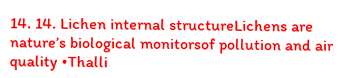14. 14. Lichen internal structureLichens are nature’s biological monitorsof pollution and air quality •Thalli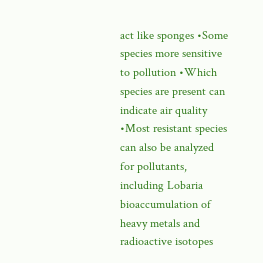act like sponges •Some species more sensitive to pollution •Which species are present can indicate air quality •Most resistant species can also be analyzed for pollutants, including Lobaria bioaccumulation of heavy metals and radioactive isotopes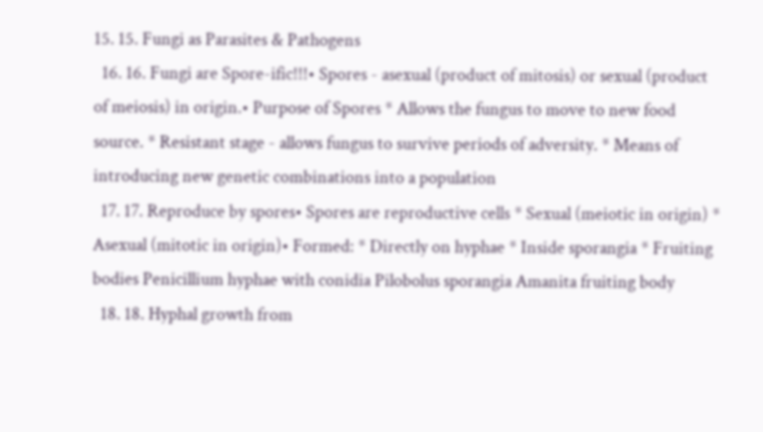15. 15. Fungi as Parasites & Pathogens
  16. 16. Fungi are Spore-ific!!!• Spores - asexual (product of mitosis) or sexual (product of meiosis) in origin.• Purpose of Spores * Allows the fungus to move to new food source. * Resistant stage - allows fungus to survive periods of adversity. * Means of introducing new genetic combinations into a population
  17. 17. Reproduce by spores• Spores are reproductive cells * Sexual (meiotic in origin) * Asexual (mitotic in origin)• Formed: * Directly on hyphae * Inside sporangia * Fruiting bodies Penicillium hyphae with conidia Pilobolus sporangia Amanita fruiting body
  18. 18. Hyphal growth from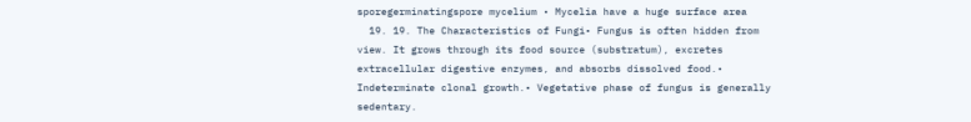sporegerminatingspore mycelium • Mycelia have a huge surface area
  19. 19. The Characteristics of Fungi• Fungus is often hidden from view. It grows through its food source (substratum), excretes extracellular digestive enzymes, and absorbs dissolved food.• Indeterminate clonal growth.• Vegetative phase of fungus is generally sedentary.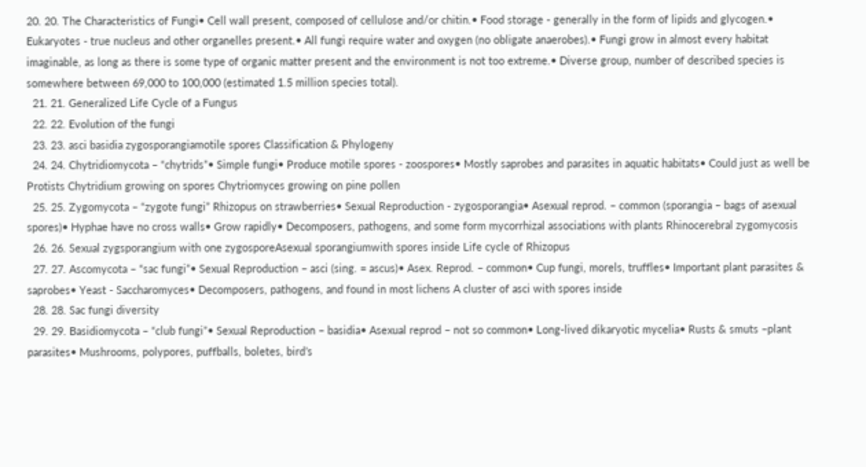20. 20. The Characteristics of Fungi• Cell wall present, composed of cellulose and/or chitin.• Food storage - generally in the form of lipids and glycogen.• Eukaryotes - true nucleus and other organelles present.• All fungi require water and oxygen (no obligate anaerobes).• Fungi grow in almost every habitat imaginable, as long as there is some type of organic matter present and the environment is not too extreme.• Diverse group, number of described species is somewhere between 69,000 to 100,000 (estimated 1.5 million species total).
  21. 21. Generalized Life Cycle of a Fungus
  22. 22. Evolution of the fungi
  23. 23. asci basidia zygosporangiamotile spores Classification & Phylogeny
  24. 24. Chytridiomycota – “chytrids”• Simple fungi• Produce motile spores - zoospores• Mostly saprobes and parasites in aquatic habitats• Could just as well be Protists Chytridium growing on spores Chytriomyces growing on pine pollen
  25. 25. Zygomycota – “zygote fungi” Rhizopus on strawberries• Sexual Reproduction - zygosporangia• Asexual reprod. – common (sporangia – bags of asexual spores)• Hyphae have no cross walls• Grow rapidly• Decomposers, pathogens, and some form mycorrhizal associations with plants Rhinocerebral zygomycosis
  26. 26. Sexual zygsporangium with one zygosporeAsexual sporangiumwith spores inside Life cycle of Rhizopus
  27. 27. Ascomycota – “sac fungi”• Sexual Reproduction – asci (sing. = ascus)• Asex. Reprod. – common• Cup fungi, morels, truffles• Important plant parasites & saprobes• Yeast - Saccharomyces• Decomposers, pathogens, and found in most lichens A cluster of asci with spores inside
  28. 28. Sac fungi diversity
  29. 29. Basidiomycota – “club fungi”• Sexual Reproduction – basidia• Asexual reprod – not so common• Long-lived dikaryotic mycelia• Rusts & smuts –plant parasites• Mushrooms, polypores, puffballs, boletes, bird’s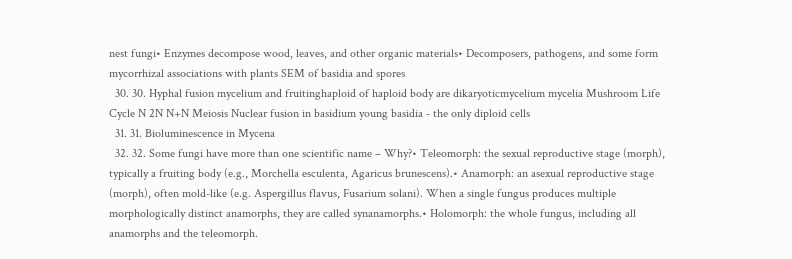nest fungi• Enzymes decompose wood, leaves, and other organic materials• Decomposers, pathogens, and some form mycorrhizal associations with plants SEM of basidia and spores
  30. 30. Hyphal fusion mycelium and fruitinghaploid of haploid body are dikaryoticmycelium mycelia Mushroom Life Cycle N 2N N+N Meiosis Nuclear fusion in basidium young basidia - the only diploid cells
  31. 31. Bioluminescence in Mycena
  32. 32. Some fungi have more than one scientific name – Why?• Teleomorph: the sexual reproductive stage (morph), typically a fruiting body (e.g., Morchella esculenta, Agaricus brunescens).• Anamorph: an asexual reproductive stage (morph), often mold-like (e.g. Aspergillus flavus, Fusarium solani). When a single fungus produces multiple morphologically distinct anamorphs, they are called synanamorphs.• Holomorph: the whole fungus, including all anamorphs and the teleomorph.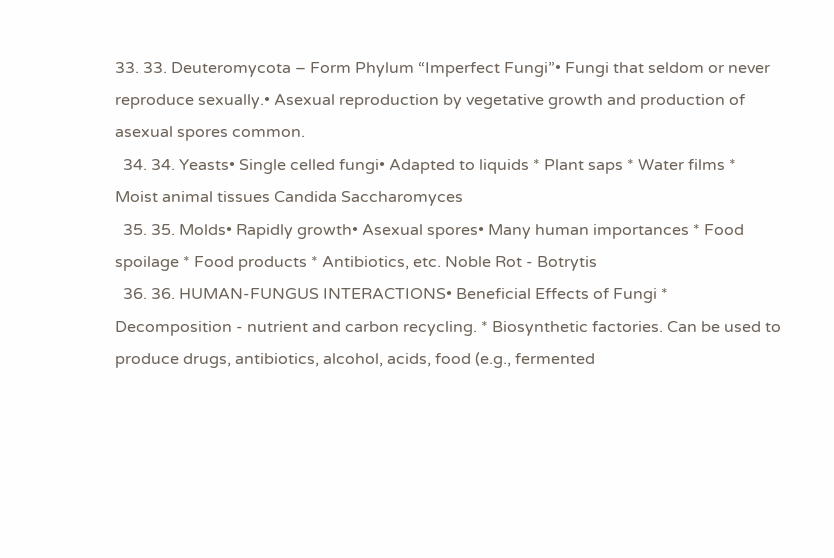33. 33. Deuteromycota – Form Phylum “Imperfect Fungi”• Fungi that seldom or never reproduce sexually.• Asexual reproduction by vegetative growth and production of asexual spores common.
  34. 34. Yeasts• Single celled fungi• Adapted to liquids * Plant saps * Water films * Moist animal tissues Candida Saccharomyces
  35. 35. Molds• Rapidly growth• Asexual spores• Many human importances * Food spoilage * Food products * Antibiotics, etc. Noble Rot - Botrytis
  36. 36. HUMAN-FUNGUS INTERACTIONS• Beneficial Effects of Fungi * Decomposition - nutrient and carbon recycling. * Biosynthetic factories. Can be used to produce drugs, antibiotics, alcohol, acids, food (e.g., fermented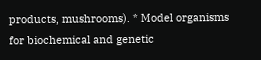products, mushrooms). * Model organisms for biochemical and genetic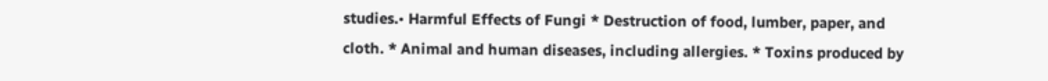studies.• Harmful Effects of Fungi * Destruction of food, lumber, paper, and cloth. * Animal and human diseases, including allergies. * Toxins produced by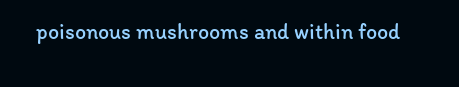poisonous mushrooms and within food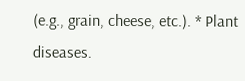(e.g., grain, cheese, etc.). * Plant diseases.